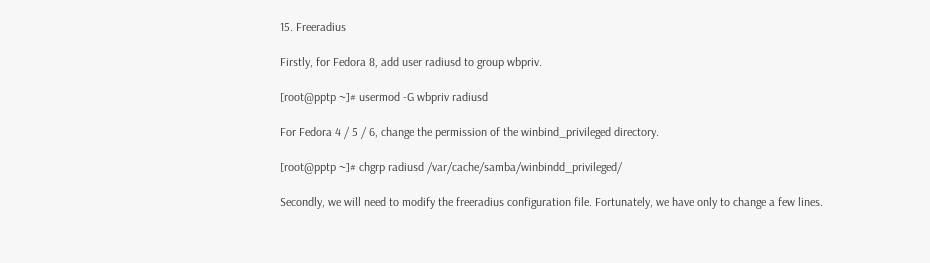15. Freeradius

Firstly, for Fedora 8, add user radiusd to group wbpriv.

[root@pptp ~]# usermod -G wbpriv radiusd

For Fedora 4 / 5 / 6, change the permission of the winbind_privileged directory.

[root@pptp ~]# chgrp radiusd /var/cache/samba/winbindd_privileged/

Secondly, we will need to modify the freeradius configuration file. Fortunately, we have only to change a few lines.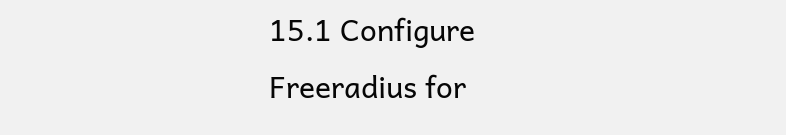15.1 Configure Freeradius for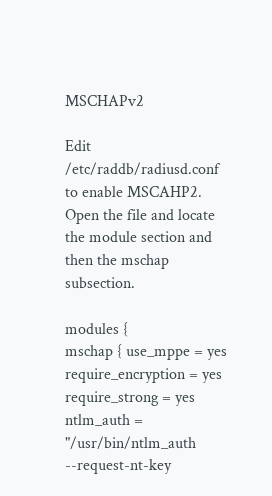MSCHAPv2

Edit /etc/raddb/radiusd.conf to enable MSCAHP2. Open the file and locate the module section and then the mschap subsection.

modules {
mschap { use_mppe = yes require_encryption = yes require_strong = yes ntlm_auth = "/usr/bin/ntlm_auth --request-nt-key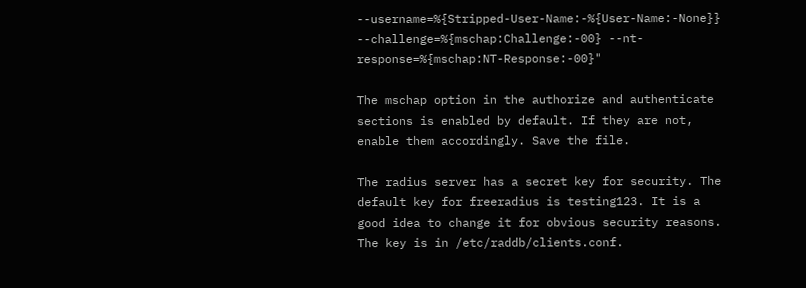--username=%{Stripped-User-Name:-%{User-Name:-None}} --challenge=%{mschap:Challenge:-00} --nt-response=%{mschap:NT-Response:-00}"

The mschap option in the authorize and authenticate sections is enabled by default. If they are not, enable them accordingly. Save the file.

The radius server has a secret key for security. The default key for freeradius is testing123. It is a good idea to change it for obvious security reasons. The key is in /etc/raddb/clients.conf.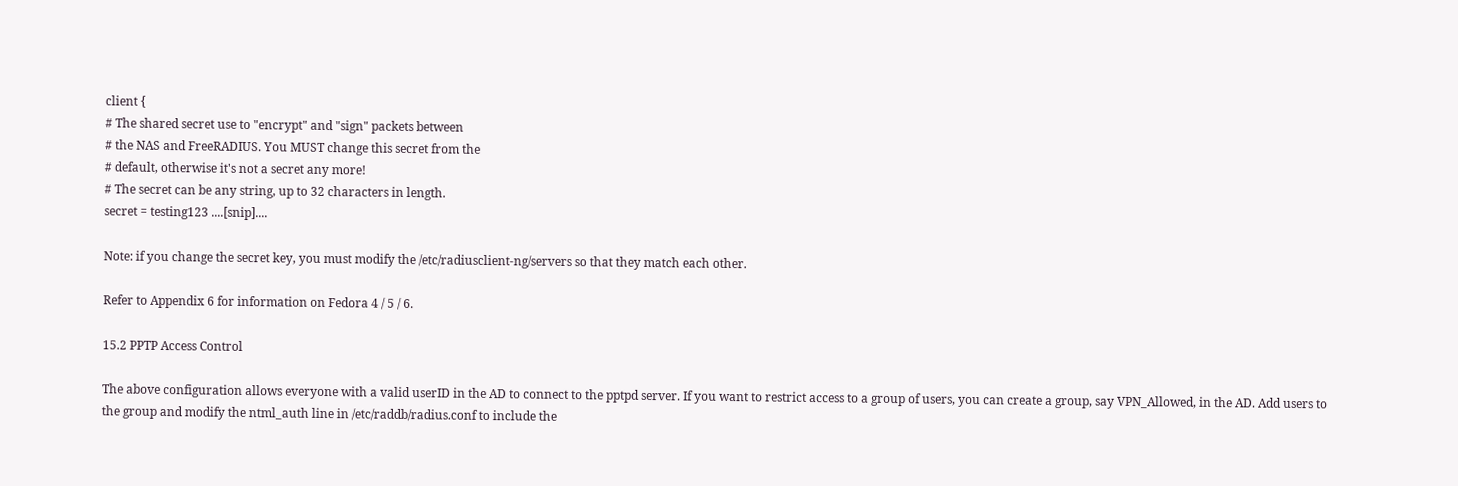client {
# The shared secret use to "encrypt" and "sign" packets between
# the NAS and FreeRADIUS. You MUST change this secret from the
# default, otherwise it's not a secret any more!
# The secret can be any string, up to 32 characters in length.
secret = testing123 ....[snip]....

Note: if you change the secret key, you must modify the /etc/radiusclient-ng/servers so that they match each other.

Refer to Appendix 6 for information on Fedora 4 / 5 / 6.

15.2 PPTP Access Control

The above configuration allows everyone with a valid userID in the AD to connect to the pptpd server. If you want to restrict access to a group of users, you can create a group, say VPN_Allowed, in the AD. Add users to the group and modify the ntml_auth line in /etc/raddb/radius.conf to include the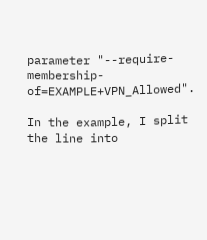parameter "--require-membership-of=EXAMPLE+VPN_Allowed".

In the example, I split the line into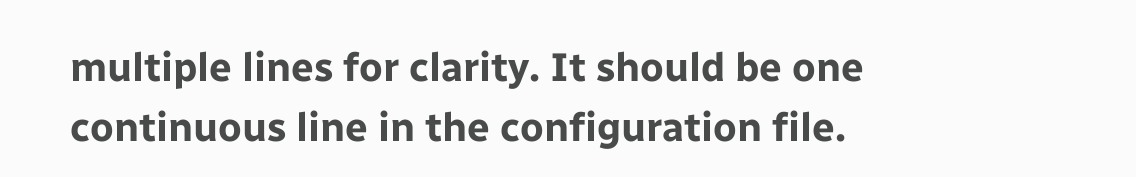multiple lines for clarity. It should be one continuous line in the configuration file.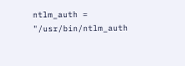ntlm_auth = "/usr/bin/ntlm_auth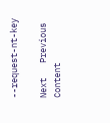--request-nt-key

Next   Previous  Content